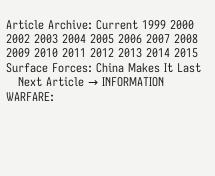Article Archive: Current 1999 2000 2002 2003 2004 2005 2006 2007 2008 2009 2010 2011 2012 2013 2014 2015
Surface Forces: China Makes It Last
   Next Article → INFORMATION WARFARE: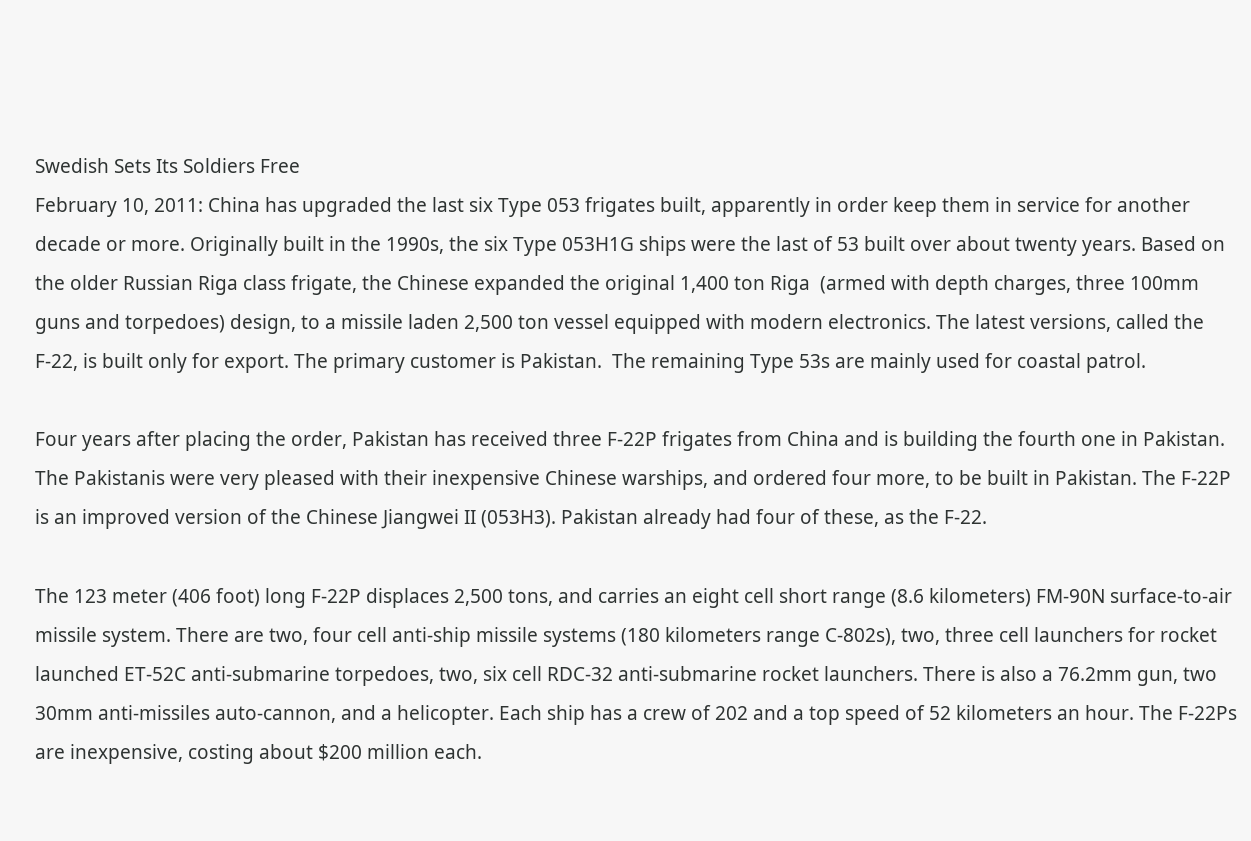Swedish Sets Its Soldiers Free
February 10, 2011: China has upgraded the last six Type 053 frigates built, apparently in order keep them in service for another decade or more. Originally built in the 1990s, the six Type 053H1G ships were the last of 53 built over about twenty years. Based on the older Russian Riga class frigate, the Chinese expanded the original 1,400 ton Riga  (armed with depth charges, three 100mm guns and torpedoes) design, to a missile laden 2,500 ton vessel equipped with modern electronics. The latest versions, called the F-22, is built only for export. The primary customer is Pakistan.  The remaining Type 53s are mainly used for coastal patrol.

Four years after placing the order, Pakistan has received three F-22P frigates from China and is building the fourth one in Pakistan. The Pakistanis were very pleased with their inexpensive Chinese warships, and ordered four more, to be built in Pakistan. The F-22P is an improved version of the Chinese Jiangwei II (053H3). Pakistan already had four of these, as the F-22.

The 123 meter (406 foot) long F-22P displaces 2,500 tons, and carries an eight cell short range (8.6 kilometers) FM-90N surface-to-air missile system. There are two, four cell anti-ship missile systems (180 kilometers range C-802s), two, three cell launchers for rocket launched ET-52C anti-submarine torpedoes, two, six cell RDC-32 anti-submarine rocket launchers. There is also a 76.2mm gun, two 30mm anti-missiles auto-cannon, and a helicopter. Each ship has a crew of 202 and a top speed of 52 kilometers an hour. The F-22Ps are inexpensive, costing about $200 million each.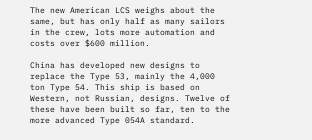The new American LCS weighs about the same, but has only half as many sailors in the crew, lots more automation and costs over $600 million.

China has developed new designs to replace the Type 53, mainly the 4,000 ton Type 54. This ship is based on Western, not Russian, designs. Twelve of these have been built so far, ten to the more advanced Type 054A standard.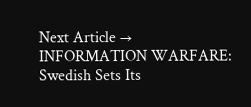Next Article → INFORMATION WARFARE: Swedish Sets Its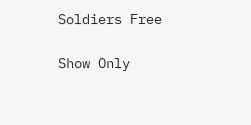Soldiers Free

Show Only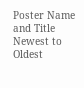Poster Name and Title     Newest to Oldest